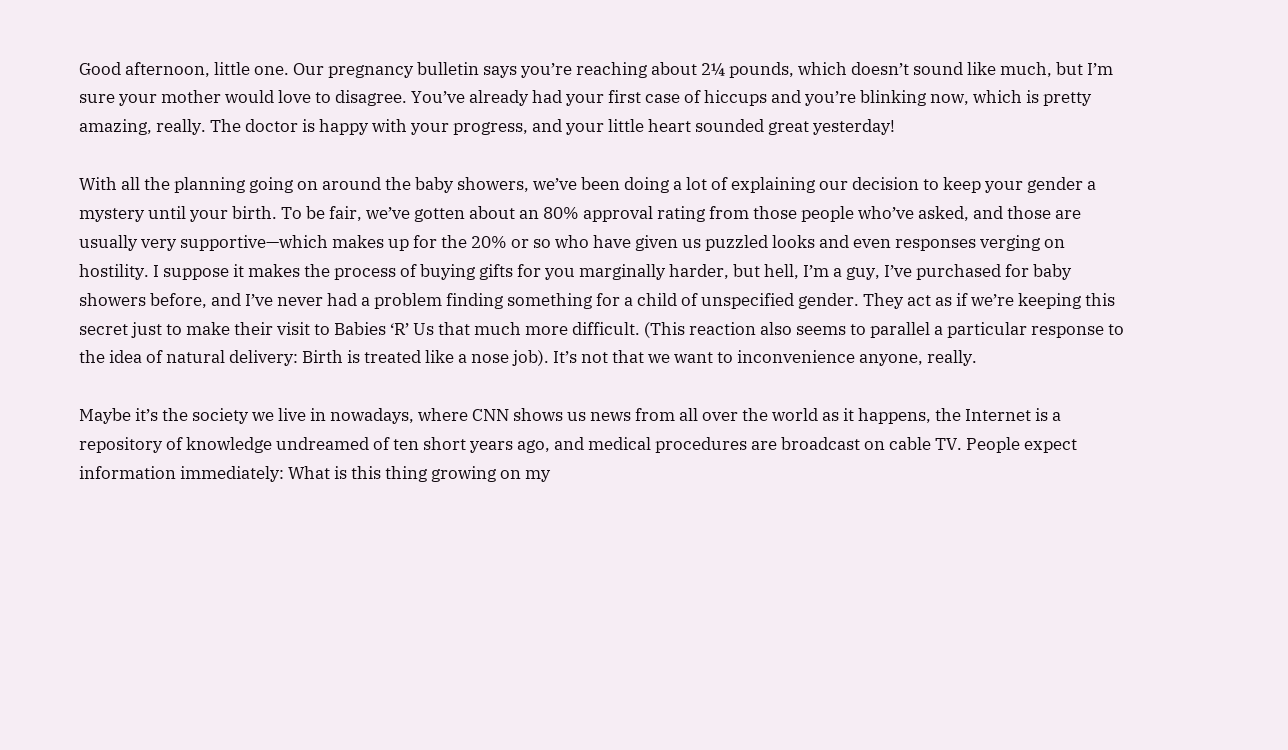Good afternoon, little one. Our pregnancy bulletin says you’re reaching about 2¼ pounds, which doesn’t sound like much, but I’m sure your mother would love to disagree. You’ve already had your first case of hiccups and you’re blinking now, which is pretty amazing, really. The doctor is happy with your progress, and your little heart sounded great yesterday!

With all the planning going on around the baby showers, we’ve been doing a lot of explaining our decision to keep your gender a mystery until your birth. To be fair, we’ve gotten about an 80% approval rating from those people who’ve asked, and those are usually very supportive—which makes up for the 20% or so who have given us puzzled looks and even responses verging on hostility. I suppose it makes the process of buying gifts for you marginally harder, but hell, I’m a guy, I’ve purchased for baby showers before, and I’ve never had a problem finding something for a child of unspecified gender. They act as if we’re keeping this secret just to make their visit to Babies ‘R’ Us that much more difficult. (This reaction also seems to parallel a particular response to the idea of natural delivery: Birth is treated like a nose job). It’s not that we want to inconvenience anyone, really.

Maybe it’s the society we live in nowadays, where CNN shows us news from all over the world as it happens, the Internet is a repository of knowledge undreamed of ten short years ago, and medical procedures are broadcast on cable TV. People expect information immediately: What is this thing growing on my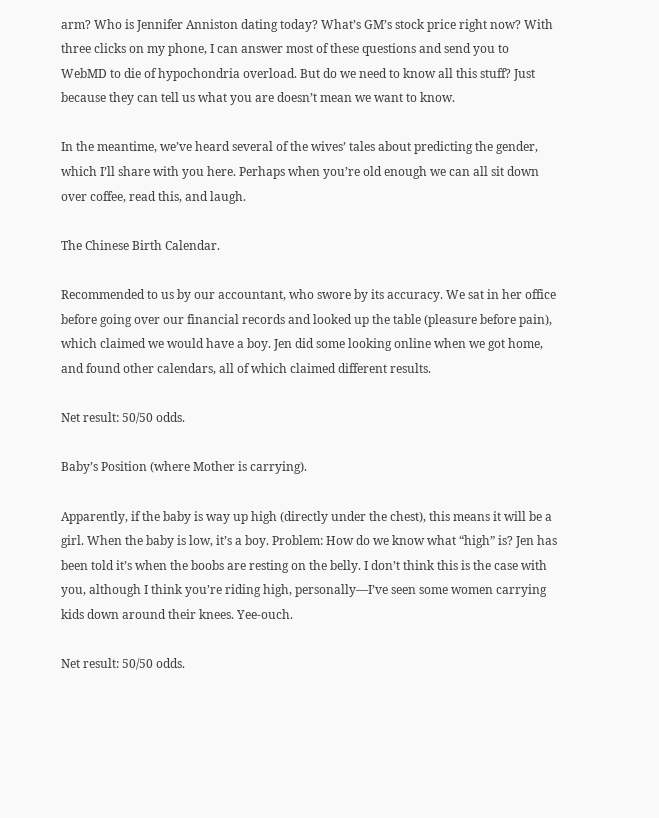arm? Who is Jennifer Anniston dating today? What’s GM’s stock price right now? With three clicks on my phone, I can answer most of these questions and send you to WebMD to die of hypochondria overload. But do we need to know all this stuff? Just because they can tell us what you are doesn’t mean we want to know.

In the meantime, we’ve heard several of the wives’ tales about predicting the gender, which I’ll share with you here. Perhaps when you’re old enough we can all sit down over coffee, read this, and laugh.

The Chinese Birth Calendar.

Recommended to us by our accountant, who swore by its accuracy. We sat in her office before going over our financial records and looked up the table (pleasure before pain), which claimed we would have a boy. Jen did some looking online when we got home, and found other calendars, all of which claimed different results.

Net result: 50/50 odds.

Baby’s Position (where Mother is carrying).

Apparently, if the baby is way up high (directly under the chest), this means it will be a girl. When the baby is low, it’s a boy. Problem: How do we know what “high” is? Jen has been told it’s when the boobs are resting on the belly. I don’t think this is the case with you, although I think you’re riding high, personally—I’ve seen some women carrying kids down around their knees. Yee-ouch.

Net result: 50/50 odds.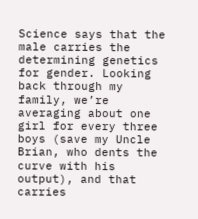Science says that the male carries the determining genetics for gender. Looking back through my family, we’re averaging about one girl for every three boys (save my Uncle Brian, who dents the curve with his output), and that carries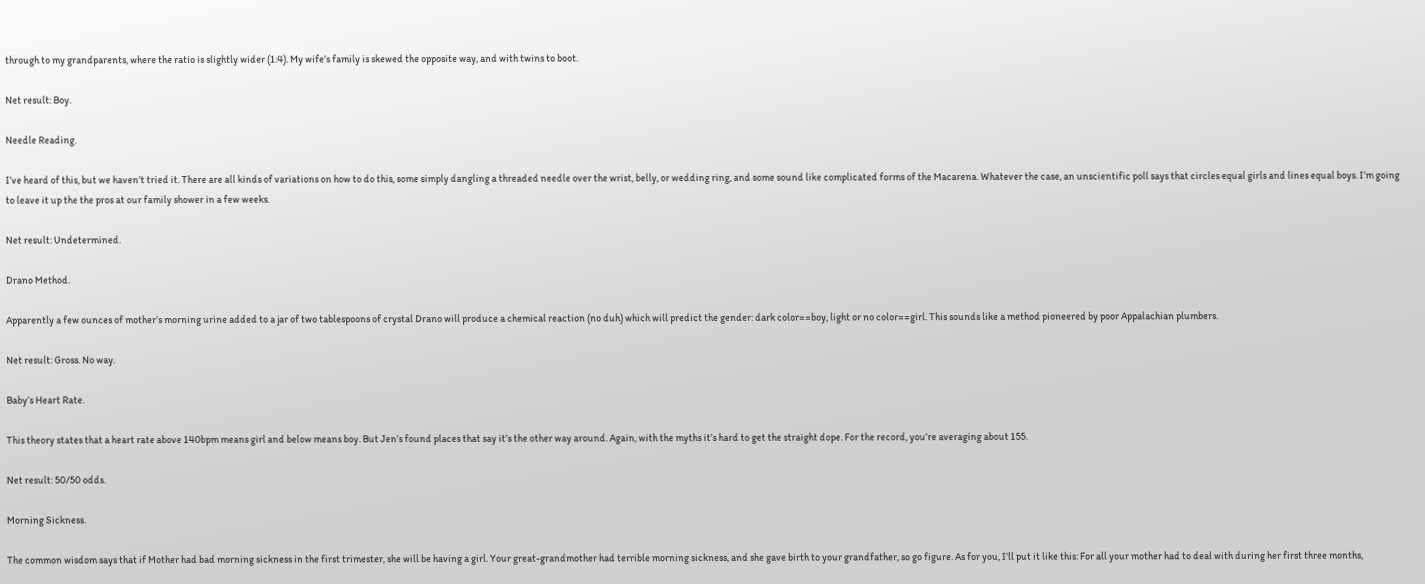through to my grandparents, where the ratio is slightly wider (1:4). My wife’s family is skewed the opposite way, and with twins to boot.

Net result: Boy.

Needle Reading.

I’ve heard of this, but we haven’t tried it. There are all kinds of variations on how to do this, some simply dangling a threaded needle over the wrist, belly, or wedding ring, and some sound like complicated forms of the Macarena. Whatever the case, an unscientific poll says that circles equal girls and lines equal boys. I’m going to leave it up the the pros at our family shower in a few weeks.

Net result: Undetermined.

Drano Method.

Apparently a few ounces of mother’s morning urine added to a jar of two tablespoons of crystal Drano will produce a chemical reaction (no duh) which will predict the gender: dark color==boy, light or no color==girl. This sounds like a method pioneered by poor Appalachian plumbers.

Net result: Gross. No way.

Baby’s Heart Rate.

This theory states that a heart rate above 140bpm means girl and below means boy. But Jen’s found places that say it’s the other way around. Again, with the myths it’s hard to get the straight dope. For the record, you’re averaging about 155.

Net result: 50/50 odds.

Morning Sickness.

The common wisdom says that if Mother had bad morning sickness in the first trimester, she will be having a girl. Your great-grandmother had terrible morning sickness, and she gave birth to your grandfather, so go figure. As for you, I’ll put it like this: For all your mother had to deal with during her first three months,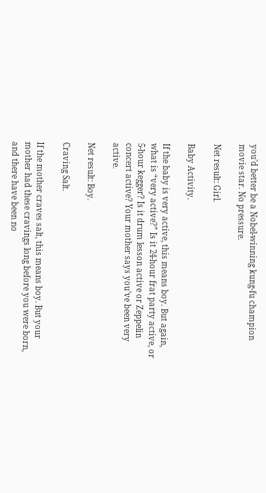you’d better be a Nobel-winning kung-fu champion movie star. No pressure.

Net result: Girl.

Baby Activity.

If the baby is very active, this means boy. But again, what is “very active?” Is it 24-hour frat party active, or 5-hour kegger? Is it drum lesson active or Zeppelin concert active? Your mother says you’ve been very active.

Net result: Boy.

Craving Salt.

If the mother craves salt, this means boy. But your mother had these cravings long before you were born, and there have been no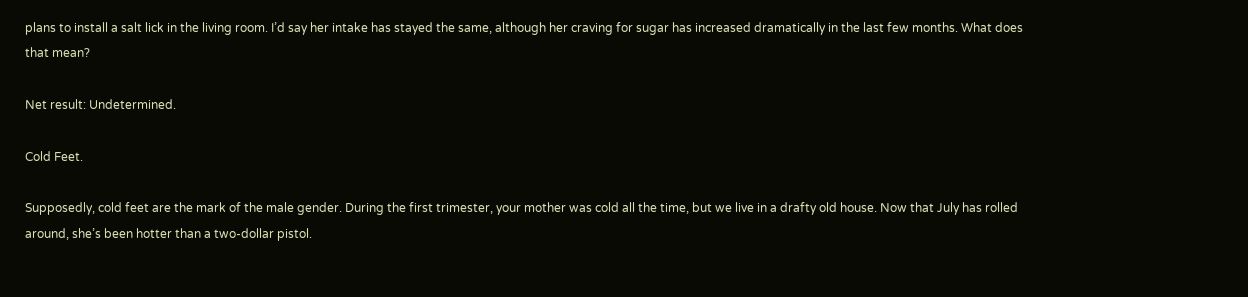plans to install a salt lick in the living room. I’d say her intake has stayed the same, although her craving for sugar has increased dramatically in the last few months. What does that mean?

Net result: Undetermined.

Cold Feet.

Supposedly, cold feet are the mark of the male gender. During the first trimester, your mother was cold all the time, but we live in a drafty old house. Now that July has rolled around, she’s been hotter than a two-dollar pistol.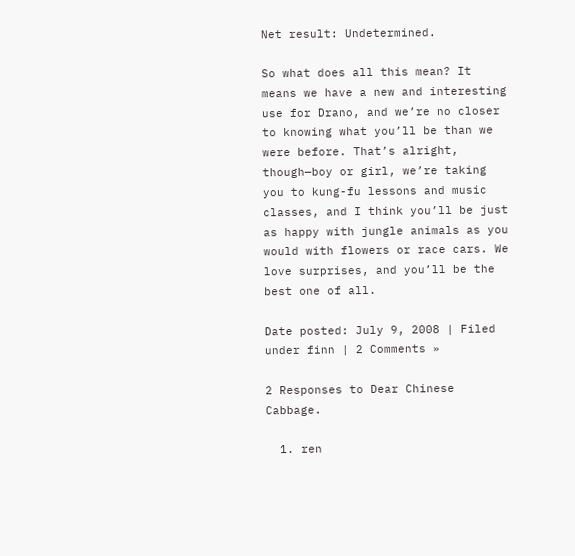Net result: Undetermined.

So what does all this mean? It means we have a new and interesting use for Drano, and we’re no closer to knowing what you’ll be than we were before. That’s alright, though—boy or girl, we’re taking you to kung-fu lessons and music classes, and I think you’ll be just as happy with jungle animals as you would with flowers or race cars. We love surprises, and you’ll be the best one of all.

Date posted: July 9, 2008 | Filed under finn | 2 Comments »

2 Responses to Dear Chinese Cabbage.

  1. ren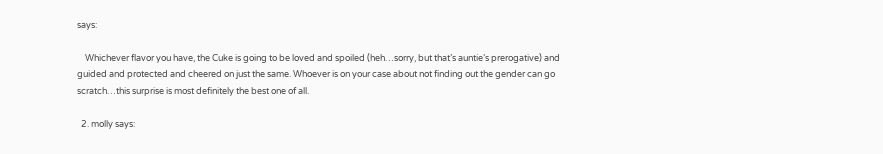says:

    Whichever flavor you have, the Cuke is going to be loved and spoiled (heh…sorry, but that’s auntie’s prerogative) and guided and protected and cheered on just the same. Whoever is on your case about not finding out the gender can go scratch…this surprise is most definitely the best one of all.

  2. molly says: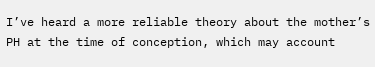I’ve heard a more reliable theory about the mother’s PH at the time of conception, which may account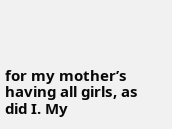for my mother’s having all girls, as did I. My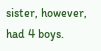sister, however, had 4 boys.